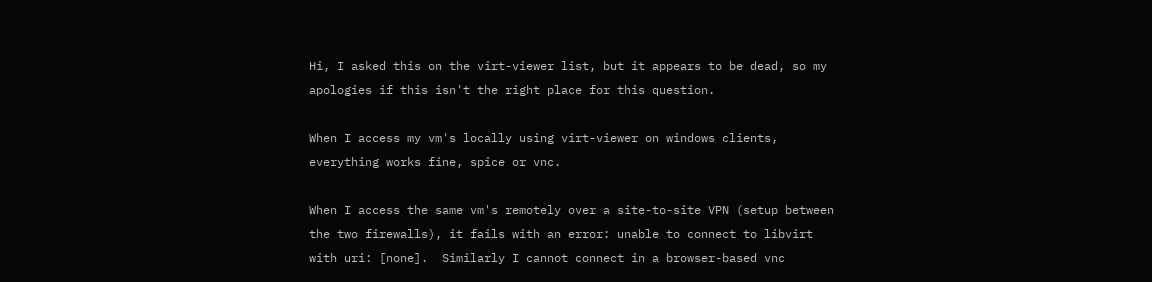Hi, I asked this on the virt-viewer list, but it appears to be dead, so my
apologies if this isn't the right place for this question.

When I access my vm's locally using virt-viewer on windows clients,
everything works fine, spice or vnc.

When I access the same vm's remotely over a site-to-site VPN (setup between
the two firewalls), it fails with an error: unable to connect to libvirt
with uri: [none].  Similarly I cannot connect in a browser-based vnc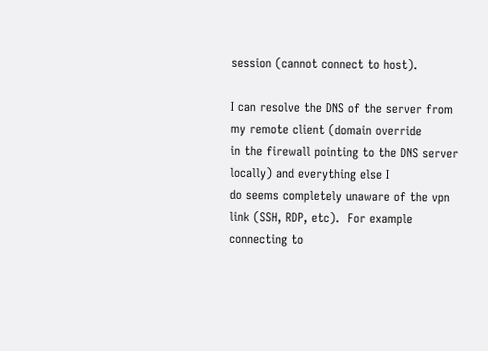session (cannot connect to host).

I can resolve the DNS of the server from my remote client (domain override
in the firewall pointing to the DNS server locally) and everything else I
do seems completely unaware of the vpn link (SSH, RDP, etc).  For example
connecting to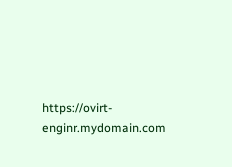https://ovirt-enginr.mydomain.com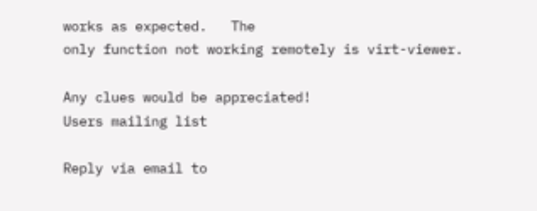works as expected.   The
only function not working remotely is virt-viewer.

Any clues would be appreciated!
Users mailing list

Reply via email to